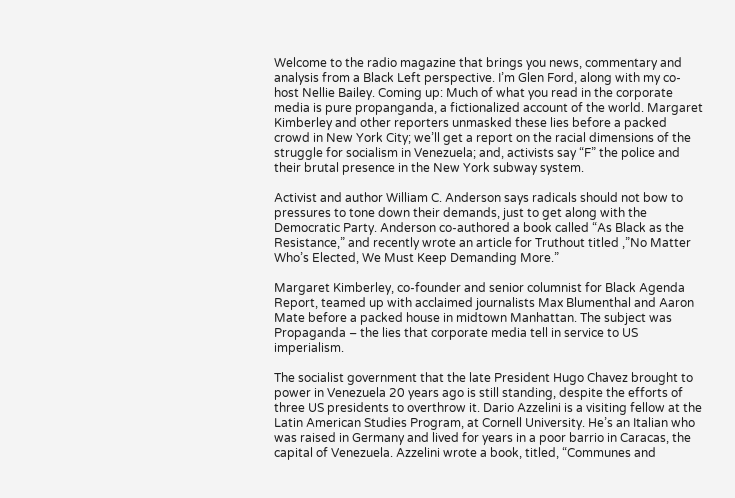Welcome to the radio magazine that brings you news, commentary and analysis from a Black Left perspective. I’m Glen Ford, along with my co-host Nellie Bailey. Coming up: Much of what you read in the corporate media is pure propanganda, a fictionalized account of the world. Margaret Kimberley and other reporters unmasked these lies before a packed crowd in New York City; we’ll get a report on the racial dimensions of the struggle for socialism in Venezuela; and, activists say “F” the police and their brutal presence in the New York subway system.

Activist and author William C. Anderson says radicals should not bow to pressures to tone down their demands, just to get along with the Democratic Party. Anderson co-authored a book called “As Black as the Resistance,” and recently wrote an article for Truthout titled ,”No Matter Who’s Elected, We Must Keep Demanding More.”

Margaret Kimberley, co-founder and senior columnist for Black Agenda Report, teamed up with acclaimed journalists Max Blumenthal and Aaron Mate before a packed house in midtown Manhattan. The subject was Propaganda – the lies that corporate media tell in service to US imperialism.

The socialist government that the late President Hugo Chavez brought to power in Venezuela 20 years ago is still standing, despite the efforts of three US presidents to overthrow it. Dario Azzelini is a visiting fellow at the Latin American Studies Program, at Cornell University. He’s an Italian who was raised in Germany and lived for years in a poor barrio in Caracas, the capital of Venezuela. Azzelini wrote a book, titled, “Communes and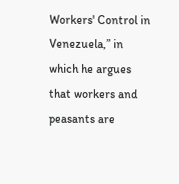Workers' Control in Venezuela,” in which he argues that workers and peasants are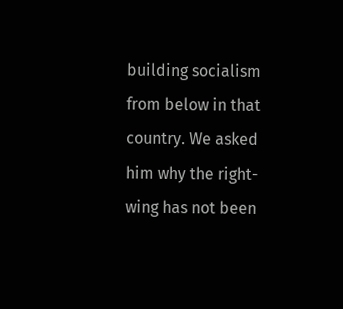building socialism from below in that country. We asked him why the right-wing has not been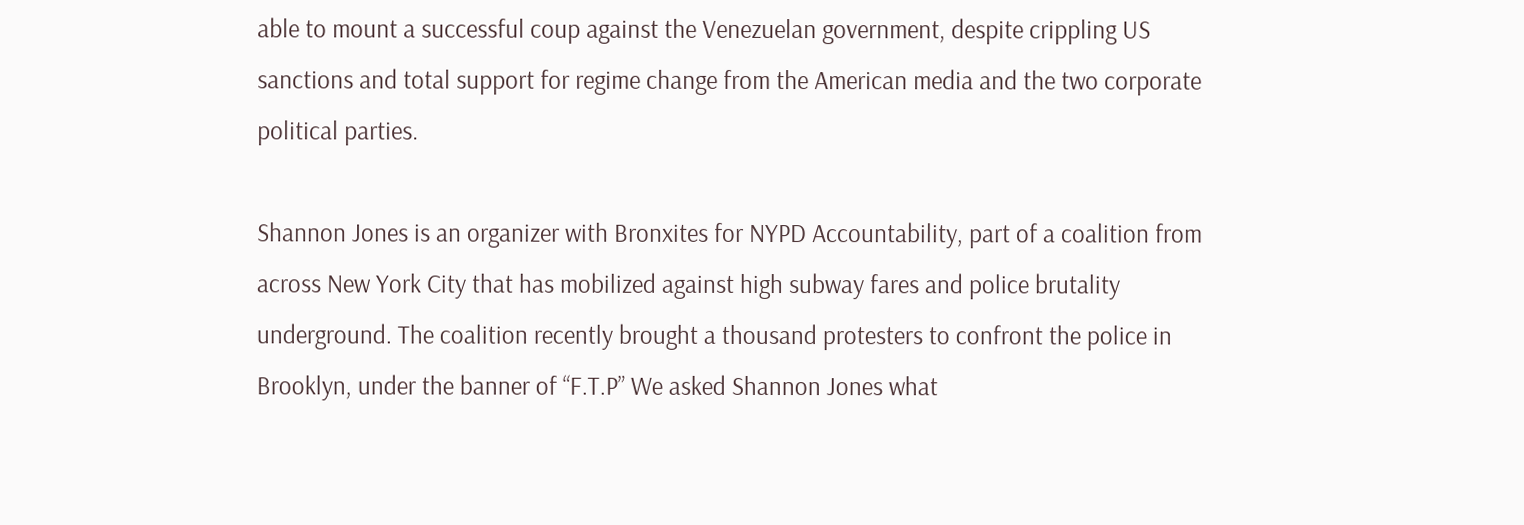able to mount a successful coup against the Venezuelan government, despite crippling US sanctions and total support for regime change from the American media and the two corporate political parties.

Shannon Jones is an organizer with Bronxites for NYPD Accountability, part of a coalition from across New York City that has mobilized against high subway fares and police brutality underground. The coalition recently brought a thousand protesters to confront the police in Brooklyn, under the banner of “F.T.P” We asked Shannon Jones what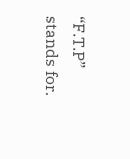“F.T.P” stands for.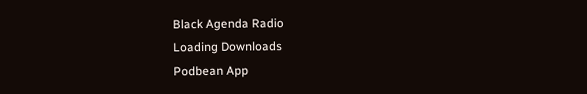Black Agenda Radio
Loading Downloads
Podbean App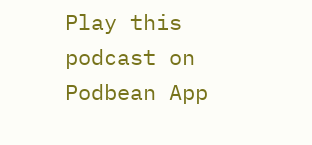Play this podcast on Podbean App